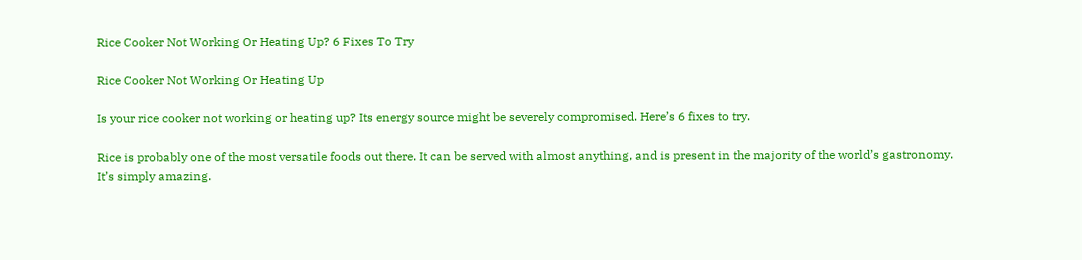Rice Cooker Not Working Or Heating Up? 6 Fixes To Try

Rice Cooker Not Working Or Heating Up

Is your rice cooker not working or heating up? Its energy source might be severely compromised. Here’s 6 fixes to try.

Rice is probably one of the most versatile foods out there. It can be served with almost anything, and is present in the majority of the world’s gastronomy. It’s simply amazing.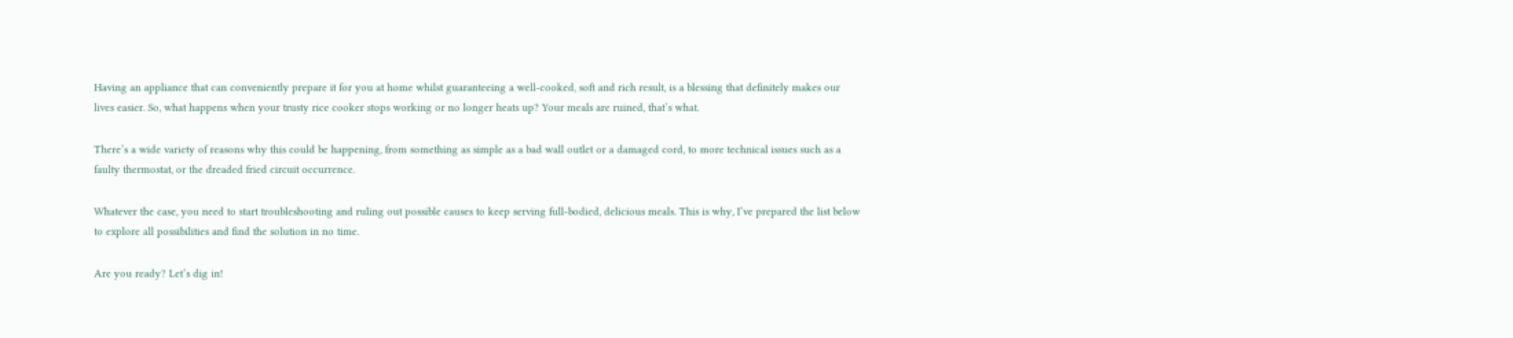Having an appliance that can conveniently prepare it for you at home whilst guaranteeing a well-cooked, soft and rich result, is a blessing that definitely makes our lives easier. So, what happens when your trusty rice cooker stops working or no longer heats up? Your meals are ruined, that’s what.

There’s a wide variety of reasons why this could be happening, from something as simple as a bad wall outlet or a damaged cord, to more technical issues such as a faulty thermostat, or the dreaded fried circuit occurrence.

Whatever the case, you need to start troubleshooting and ruling out possible causes to keep serving full-bodied, delicious meals. This is why, I’ve prepared the list below to explore all possibilities and find the solution in no time.

Are you ready? Let’s dig in!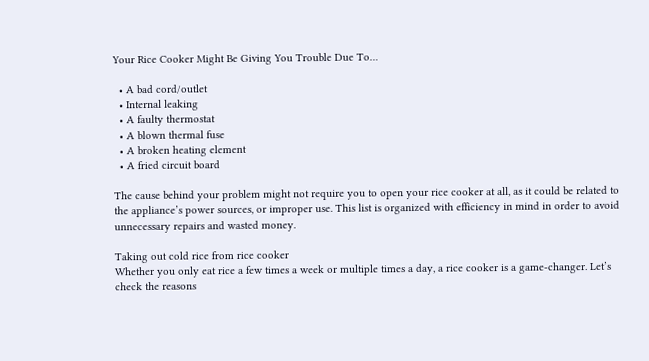Your Rice Cooker Might Be Giving You Trouble Due To…

  • A bad cord/outlet
  • Internal leaking
  • A faulty thermostat
  • A blown thermal fuse
  • A broken heating element
  • A fried circuit board

The cause behind your problem might not require you to open your rice cooker at all, as it could be related to the appliance’s power sources, or improper use. This list is organized with efficiency in mind in order to avoid unnecessary repairs and wasted money.

Taking out cold rice from rice cooker
Whether you only eat rice a few times a week or multiple times a day, a rice cooker is a game-changer. Let’s check the reasons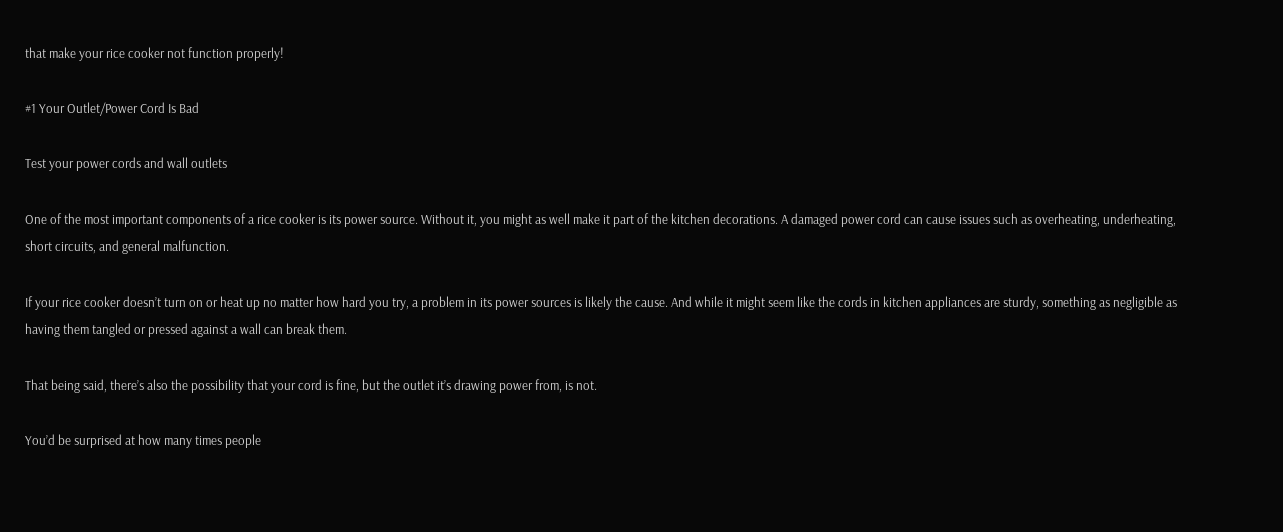that make your rice cooker not function properly!

#1 Your Outlet/Power Cord Is Bad

Test your power cords and wall outlets

One of the most important components of a rice cooker is its power source. Without it, you might as well make it part of the kitchen decorations. A damaged power cord can cause issues such as overheating, underheating, short circuits, and general malfunction.

If your rice cooker doesn’t turn on or heat up no matter how hard you try, a problem in its power sources is likely the cause. And while it might seem like the cords in kitchen appliances are sturdy, something as negligible as having them tangled or pressed against a wall can break them.

That being said, there’s also the possibility that your cord is fine, but the outlet it’s drawing power from, is not.

You’d be surprised at how many times people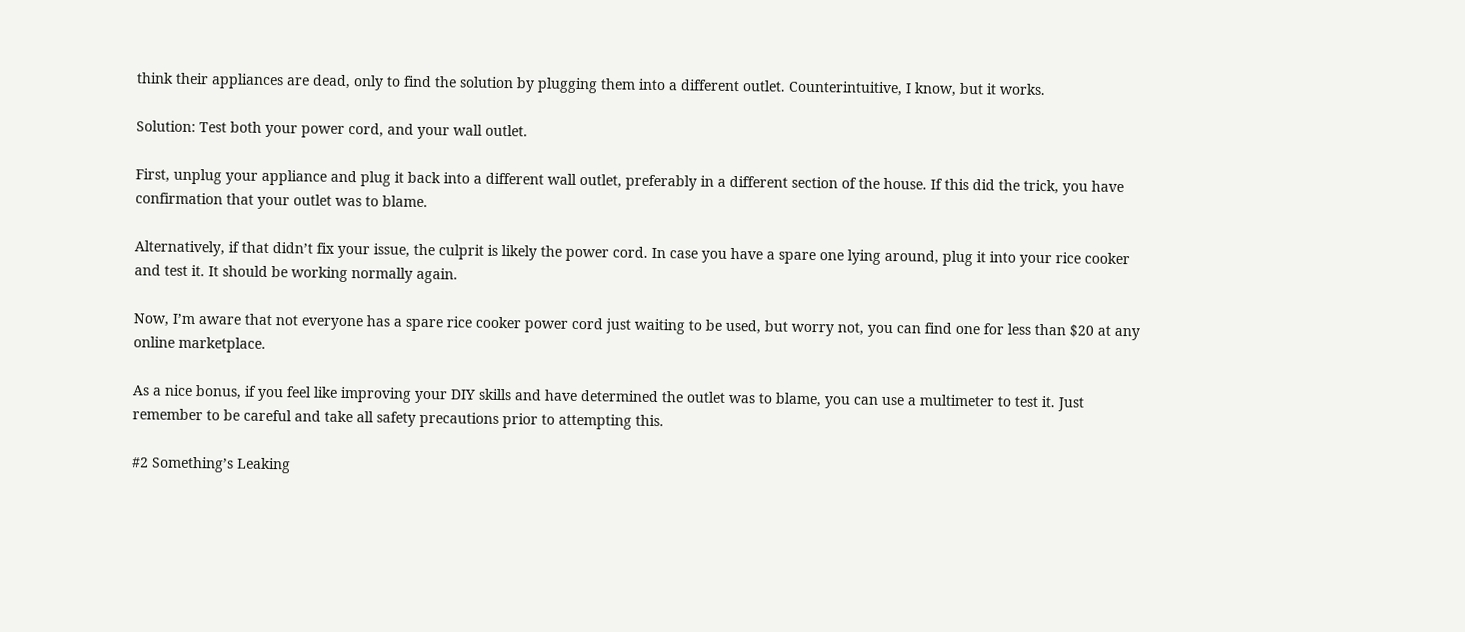think their appliances are dead, only to find the solution by plugging them into a different outlet. Counterintuitive, I know, but it works.

Solution: Test both your power cord, and your wall outlet.

First, unplug your appliance and plug it back into a different wall outlet, preferably in a different section of the house. If this did the trick, you have confirmation that your outlet was to blame.

Alternatively, if that didn’t fix your issue, the culprit is likely the power cord. In case you have a spare one lying around, plug it into your rice cooker and test it. It should be working normally again.

Now, I’m aware that not everyone has a spare rice cooker power cord just waiting to be used, but worry not, you can find one for less than $20 at any online marketplace.

As a nice bonus, if you feel like improving your DIY skills and have determined the outlet was to blame, you can use a multimeter to test it. Just remember to be careful and take all safety precautions prior to attempting this.

#2 Something’s Leaking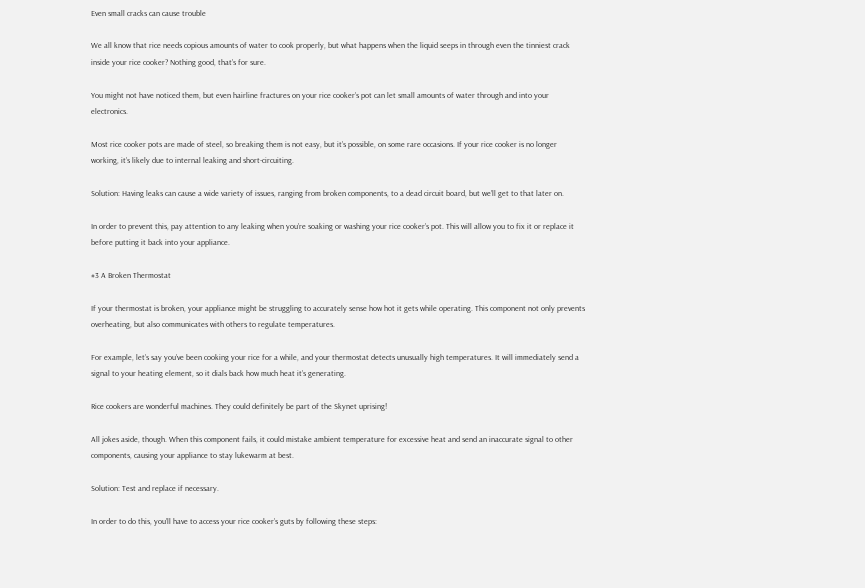Even small cracks can cause trouble

We all know that rice needs copious amounts of water to cook properly, but what happens when the liquid seeps in through even the tinniest crack inside your rice cooker? Nothing good, that’s for sure.

You might not have noticed them, but even hairline fractures on your rice cooker’s pot can let small amounts of water through and into your electronics.

Most rice cooker pots are made of steel, so breaking them is not easy, but it’s possible, on some rare occasions. If your rice cooker is no longer working, it’s likely due to internal leaking and short-circuiting.

Solution: Having leaks can cause a wide variety of issues, ranging from broken components, to a dead circuit board, but we’ll get to that later on.

In order to prevent this, pay attention to any leaking when you’re soaking or washing your rice cooker’s pot. This will allow you to fix it or replace it before putting it back into your appliance.

#3 A Broken Thermostat

If your thermostat is broken, your appliance might be struggling to accurately sense how hot it gets while operating. This component not only prevents overheating, but also communicates with others to regulate temperatures.

For example, let’s say you’ve been cooking your rice for a while, and your thermostat detects unusually high temperatures. It will immediately send a signal to your heating element, so it dials back how much heat it’s generating.

Rice cookers are wonderful machines. They could definitely be part of the Skynet uprising!

All jokes aside, though. When this component fails, it could mistake ambient temperature for excessive heat and send an inaccurate signal to other components, causing your appliance to stay lukewarm at best.

Solution: Test and replace if necessary.

In order to do this, you’ll have to access your rice cooker’s guts by following these steps: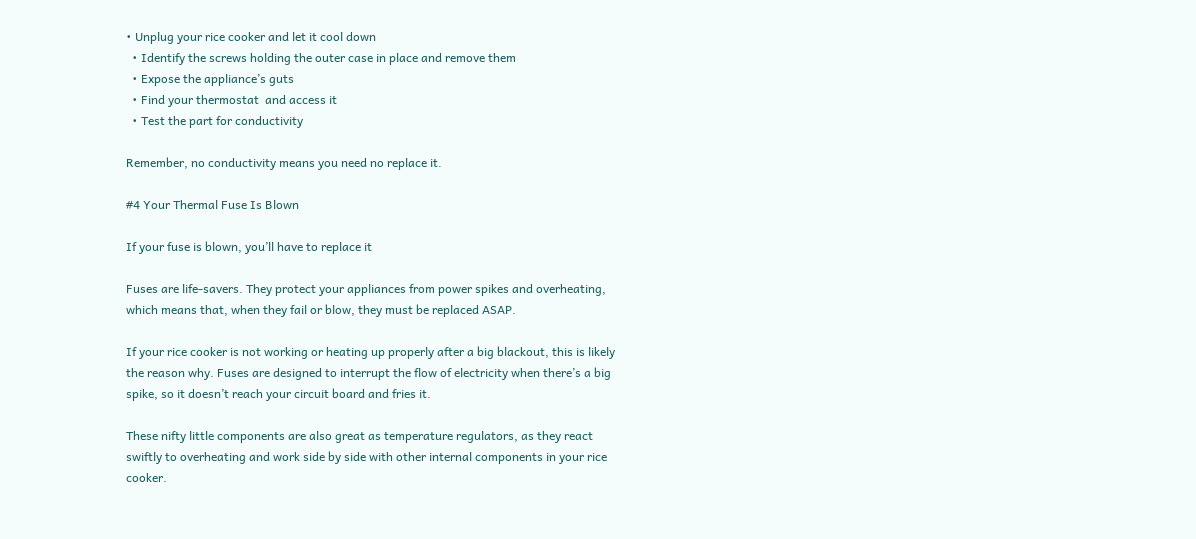• Unplug your rice cooker and let it cool down
  • Identify the screws holding the outer case in place and remove them
  • Expose the appliance’s guts
  • Find your thermostat  and access it
  • Test the part for conductivity

Remember, no conductivity means you need no replace it.

#4 Your Thermal Fuse Is Blown

If your fuse is blown, you’ll have to replace it

Fuses are life-savers. They protect your appliances from power spikes and overheating, which means that, when they fail or blow, they must be replaced ASAP.

If your rice cooker is not working or heating up properly after a big blackout, this is likely the reason why. Fuses are designed to interrupt the flow of electricity when there’s a big spike, so it doesn’t reach your circuit board and fries it.

These nifty little components are also great as temperature regulators, as they react swiftly to overheating and work side by side with other internal components in your rice cooker.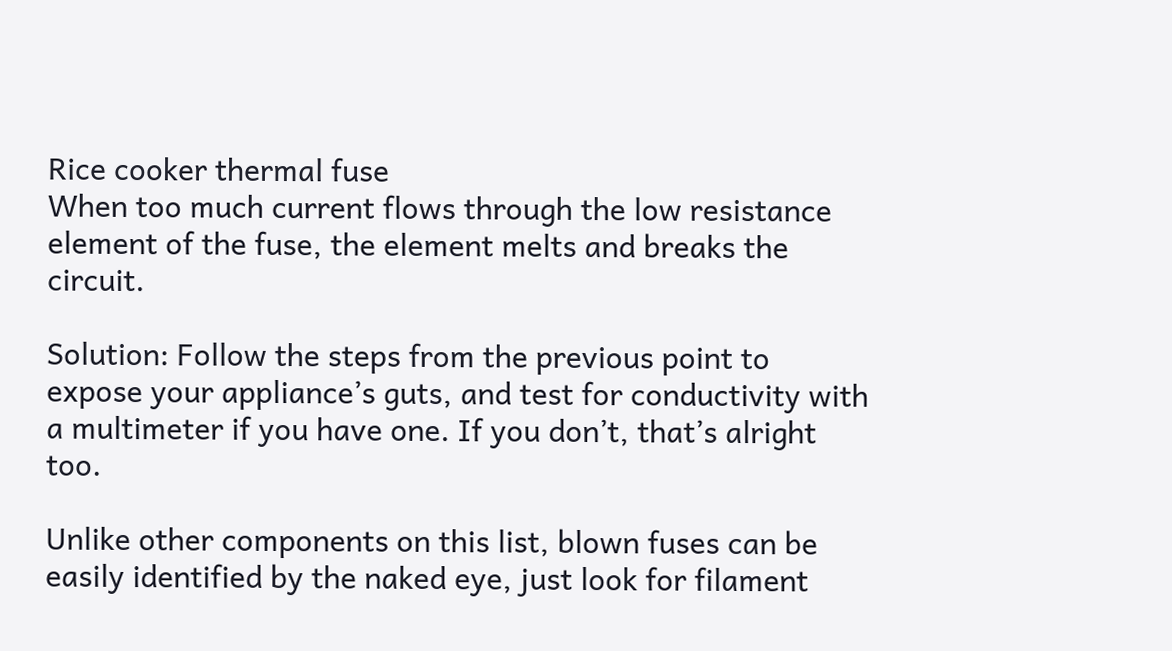Rice cooker thermal fuse
When too much current flows through the low resistance element of the fuse, the element melts and breaks the circuit.

Solution: Follow the steps from the previous point to expose your appliance’s guts, and test for conductivity with a multimeter if you have one. If you don’t, that’s alright too.

Unlike other components on this list, blown fuses can be easily identified by the naked eye, just look for filament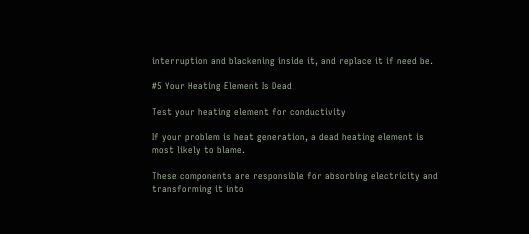interruption and blackening inside it, and replace it if need be.

#5 Your Heating Element Is Dead

Test your heating element for conductivity

If your problem is heat generation, a dead heating element is most likely to blame.

These components are responsible for absorbing electricity and transforming it into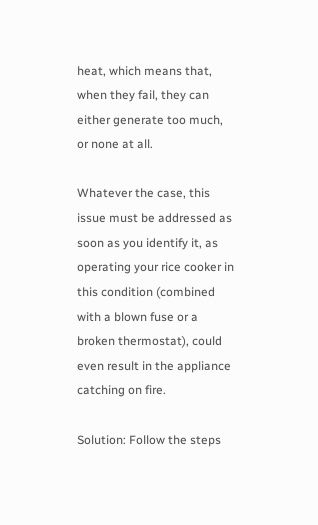heat, which means that, when they fail, they can either generate too much, or none at all.

Whatever the case, this issue must be addressed as soon as you identify it, as operating your rice cooker in this condition (combined with a blown fuse or a broken thermostat), could even result in the appliance catching on fire.

Solution: Follow the steps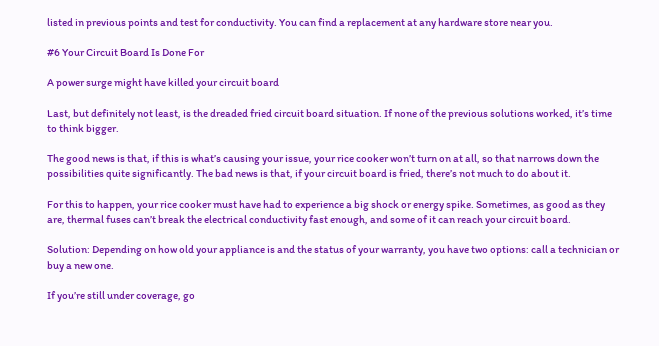listed in previous points and test for conductivity. You can find a replacement at any hardware store near you.

#6 Your Circuit Board Is Done For

A power surge might have killed your circuit board

Last, but definitely not least, is the dreaded fried circuit board situation. If none of the previous solutions worked, it’s time to think bigger.

The good news is that, if this is what’s causing your issue, your rice cooker won’t turn on at all, so that narrows down the possibilities quite significantly. The bad news is that, if your circuit board is fried, there’s not much to do about it.

For this to happen, your rice cooker must have had to experience a big shock or energy spike. Sometimes, as good as they are, thermal fuses can’t break the electrical conductivity fast enough, and some of it can reach your circuit board.

Solution: Depending on how old your appliance is and the status of your warranty, you have two options: call a technician or buy a new one.

If you’re still under coverage, go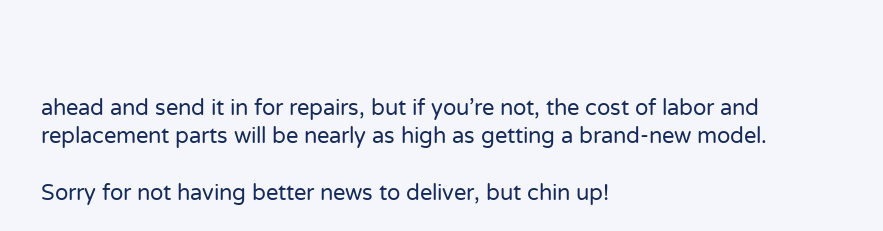ahead and send it in for repairs, but if you’re not, the cost of labor and replacement parts will be nearly as high as getting a brand-new model.

Sorry for not having better news to deliver, but chin up!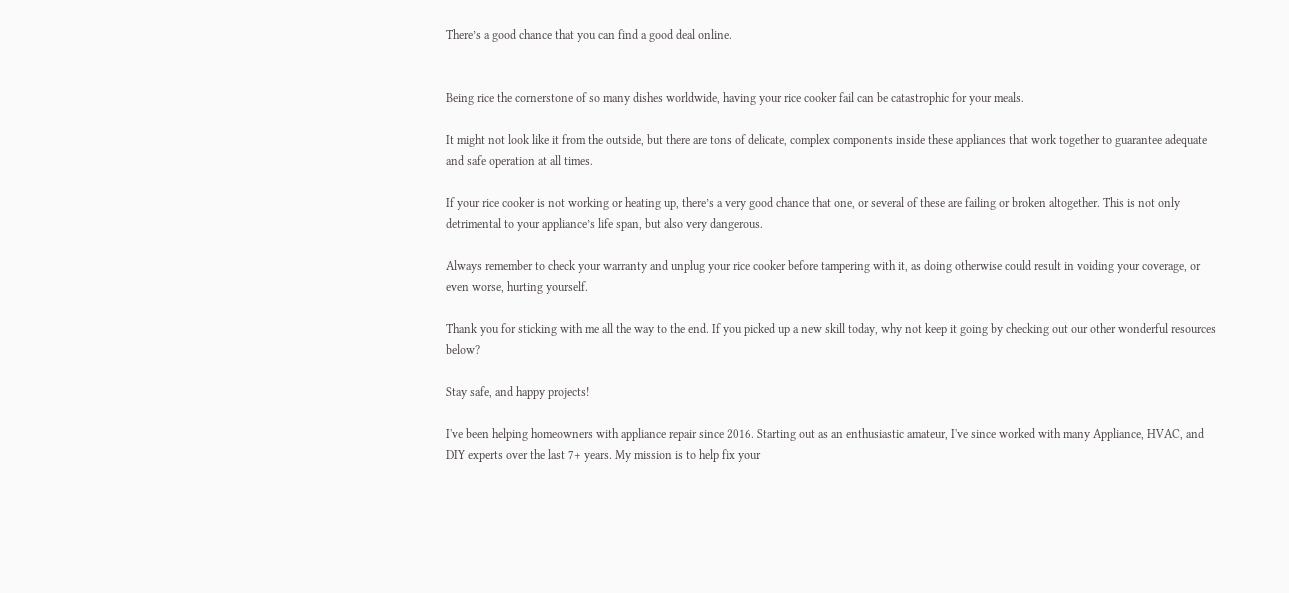There’s a good chance that you can find a good deal online.


Being rice the cornerstone of so many dishes worldwide, having your rice cooker fail can be catastrophic for your meals.

It might not look like it from the outside, but there are tons of delicate, complex components inside these appliances that work together to guarantee adequate and safe operation at all times.

If your rice cooker is not working or heating up, there’s a very good chance that one, or several of these are failing or broken altogether. This is not only detrimental to your appliance’s life span, but also very dangerous.

Always remember to check your warranty and unplug your rice cooker before tampering with it, as doing otherwise could result in voiding your coverage, or even worse, hurting yourself.

Thank you for sticking with me all the way to the end. If you picked up a new skill today, why not keep it going by checking out our other wonderful resources below?

Stay safe, and happy projects!

I've been helping homeowners with appliance repair since 2016. Starting out as an enthusiastic amateur, I've since worked with many Appliance, HVAC, and DIY experts over the last 7+ years. My mission is to help fix your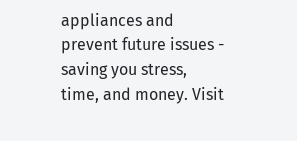appliances and prevent future issues - saving you stress, time, and money. Visit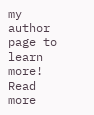my author page to learn more! Read more